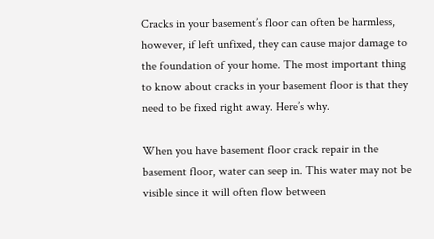Cracks in your basement’s floor can often be harmless, however, if left unfixed, they can cause major damage to the foundation of your home. The most important thing to know about cracks in your basement floor is that they need to be fixed right away. Here’s why.

When you have basement floor crack repair in the basement floor, water can seep in. This water may not be visible since it will often flow between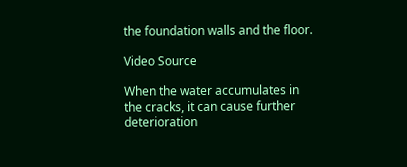the foundation walls and the floor.

Video Source

When the water accumulates in the cracks, it can cause further deterioration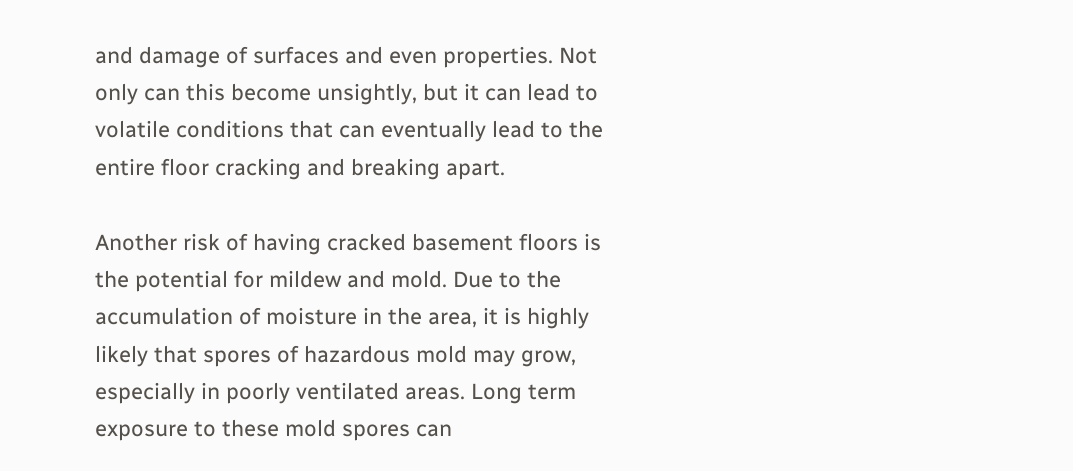and damage of surfaces and even properties. Not only can this become unsightly, but it can lead to volatile conditions that can eventually lead to the entire floor cracking and breaking apart.

Another risk of having cracked basement floors is the potential for mildew and mold. Due to the accumulation of moisture in the area, it is highly likely that spores of hazardous mold may grow, especially in poorly ventilated areas. Long term exposure to these mold spores can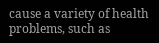cause a variety of health problems, such as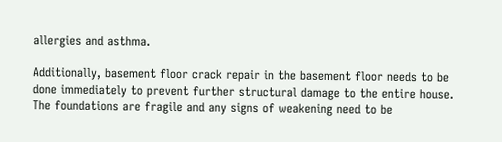allergies and asthma.

Additionally, basement floor crack repair in the basement floor needs to be done immediately to prevent further structural damage to the entire house. The foundations are fragile and any signs of weakening need to be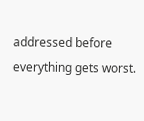addressed before everything gets worst.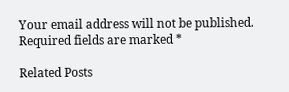Your email address will not be published. Required fields are marked *

Related Posts